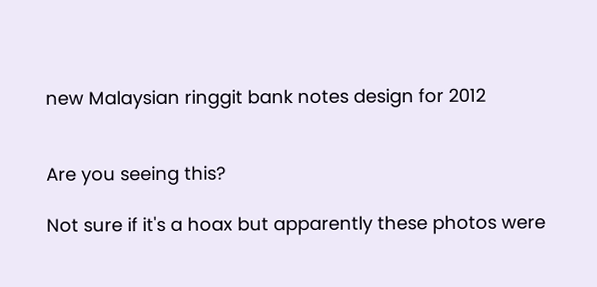new Malaysian ringgit bank notes design for 2012


Are you seeing this?

Not sure if it's a hoax but apparently these photos were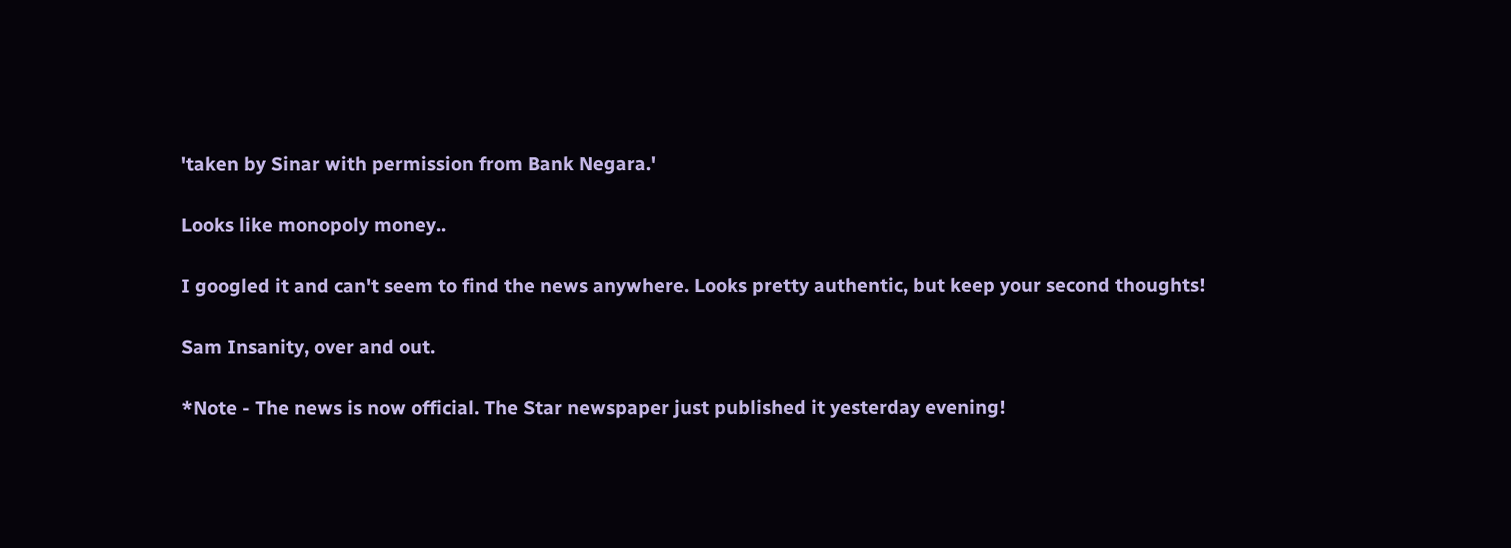'taken by Sinar with permission from Bank Negara.'

Looks like monopoly money..

I googled it and can't seem to find the news anywhere. Looks pretty authentic, but keep your second thoughts!

Sam Insanity, over and out.

*Note - The news is now official. The Star newspaper just published it yesterday evening!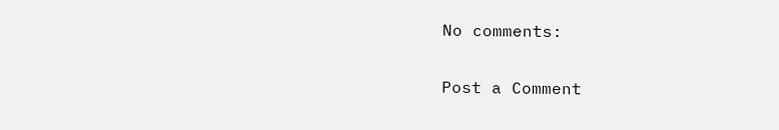No comments:

Post a Comment